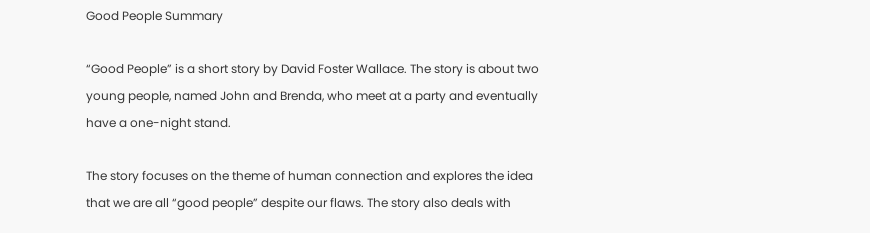Good People Summary

“Good People” is a short story by David Foster Wallace. The story is about two young people, named John and Brenda, who meet at a party and eventually have a one-night stand.

The story focuses on the theme of human connection and explores the idea that we are all “good people” despite our flaws. The story also deals with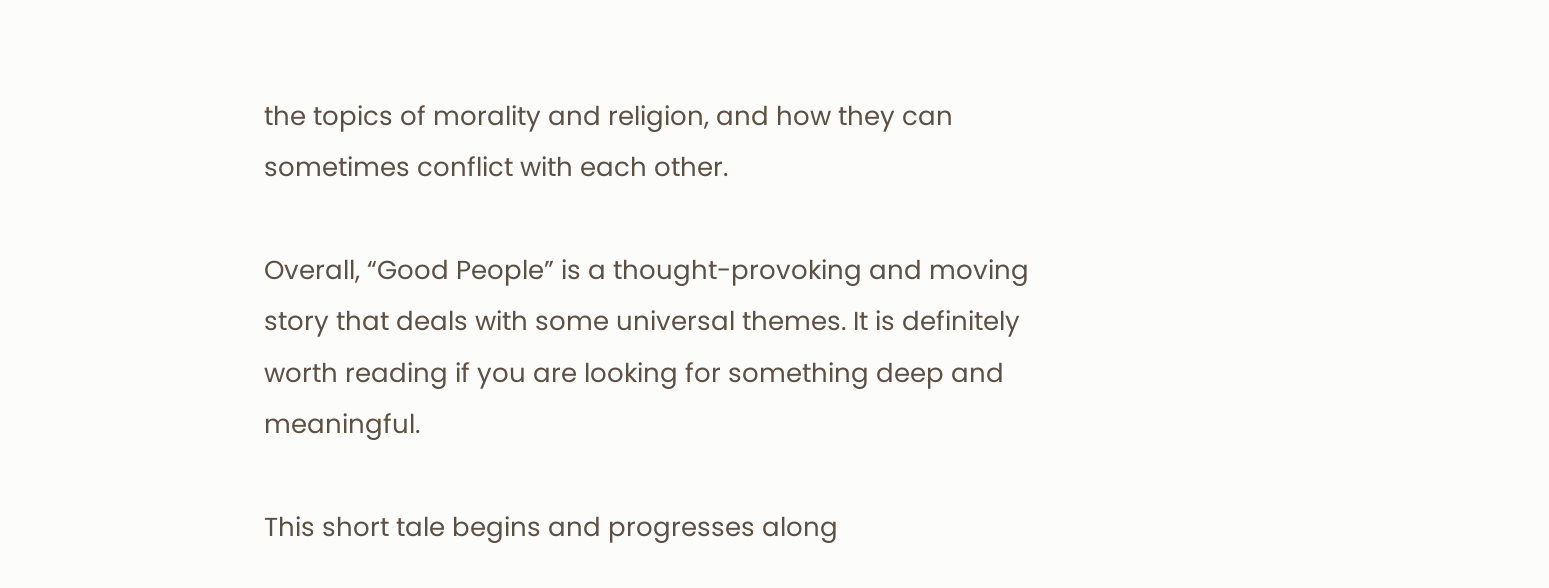the topics of morality and religion, and how they can sometimes conflict with each other.

Overall, “Good People” is a thought-provoking and moving story that deals with some universal themes. It is definitely worth reading if you are looking for something deep and meaningful.

This short tale begins and progresses along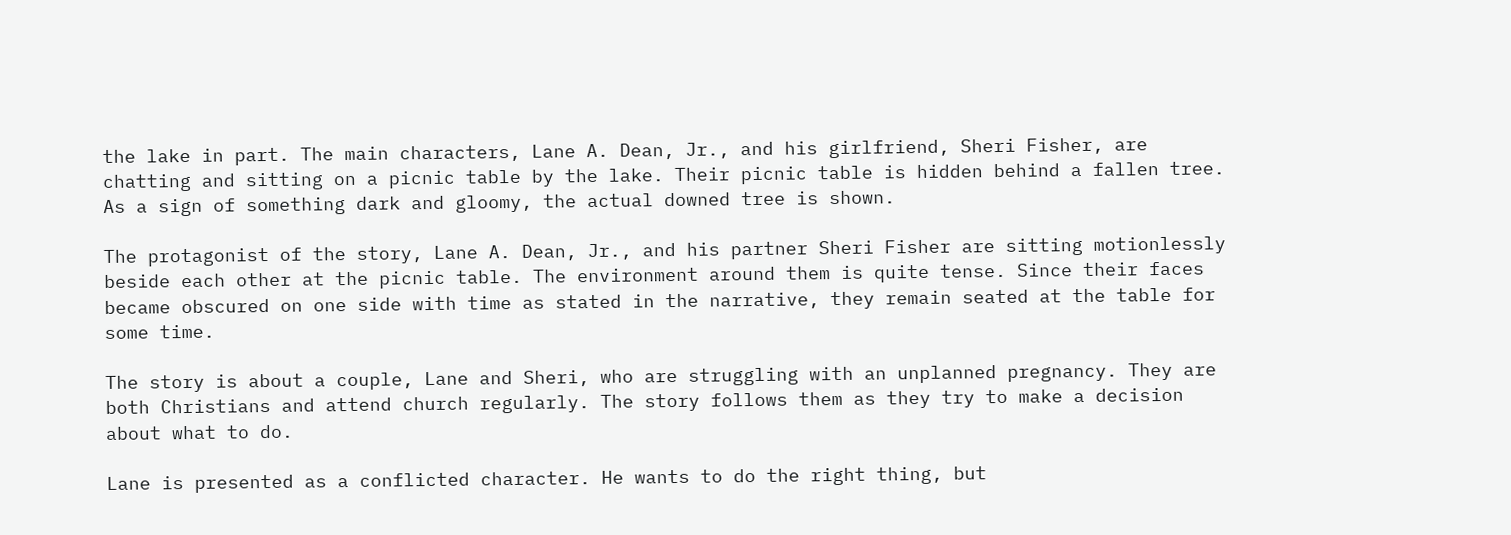the lake in part. The main characters, Lane A. Dean, Jr., and his girlfriend, Sheri Fisher, are chatting and sitting on a picnic table by the lake. Their picnic table is hidden behind a fallen tree. As a sign of something dark and gloomy, the actual downed tree is shown.

The protagonist of the story, Lane A. Dean, Jr., and his partner Sheri Fisher are sitting motionlessly beside each other at the picnic table. The environment around them is quite tense. Since their faces became obscured on one side with time as stated in the narrative, they remain seated at the table for some time.

The story is about a couple, Lane and Sheri, who are struggling with an unplanned pregnancy. They are both Christians and attend church regularly. The story follows them as they try to make a decision about what to do.

Lane is presented as a conflicted character. He wants to do the right thing, but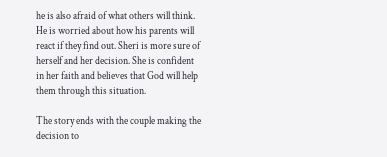he is also afraid of what others will think. He is worried about how his parents will react if they find out. Sheri is more sure of herself and her decision. She is confident in her faith and believes that God will help them through this situation.

The story ends with the couple making the decision to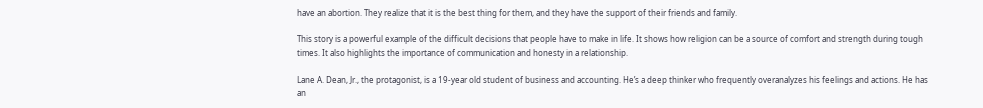have an abortion. They realize that it is the best thing for them, and they have the support of their friends and family.

This story is a powerful example of the difficult decisions that people have to make in life. It shows how religion can be a source of comfort and strength during tough times. It also highlights the importance of communication and honesty in a relationship.

Lane A. Dean, Jr., the protagonist, is a 19-year old student of business and accounting. He’s a deep thinker who frequently overanalyzes his feelings and actions. He has an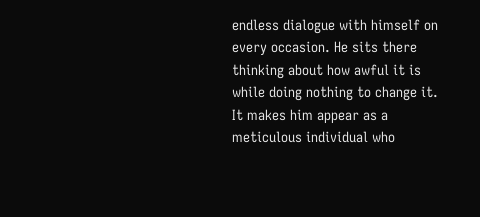endless dialogue with himself on every occasion. He sits there thinking about how awful it is while doing nothing to change it. It makes him appear as a meticulous individual who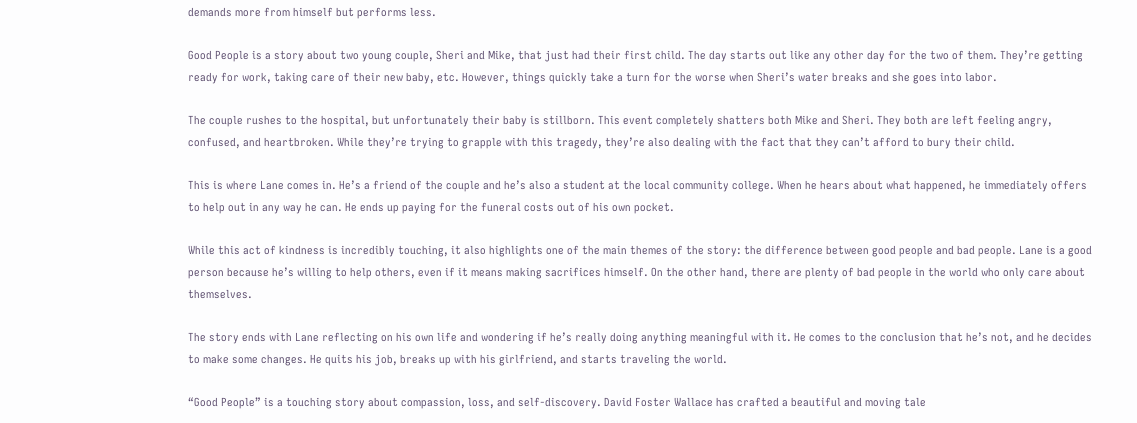demands more from himself but performs less.

Good People is a story about two young couple, Sheri and Mike, that just had their first child. The day starts out like any other day for the two of them. They’re getting ready for work, taking care of their new baby, etc. However, things quickly take a turn for the worse when Sheri’s water breaks and she goes into labor.

The couple rushes to the hospital, but unfortunately their baby is stillborn. This event completely shatters both Mike and Sheri. They both are left feeling angry, confused, and heartbroken. While they’re trying to grapple with this tragedy, they’re also dealing with the fact that they can’t afford to bury their child.

This is where Lane comes in. He’s a friend of the couple and he’s also a student at the local community college. When he hears about what happened, he immediately offers to help out in any way he can. He ends up paying for the funeral costs out of his own pocket.

While this act of kindness is incredibly touching, it also highlights one of the main themes of the story: the difference between good people and bad people. Lane is a good person because he’s willing to help others, even if it means making sacrifices himself. On the other hand, there are plenty of bad people in the world who only care about themselves.

The story ends with Lane reflecting on his own life and wondering if he’s really doing anything meaningful with it. He comes to the conclusion that he’s not, and he decides to make some changes. He quits his job, breaks up with his girlfriend, and starts traveling the world.

“Good People” is a touching story about compassion, loss, and self-discovery. David Foster Wallace has crafted a beautiful and moving tale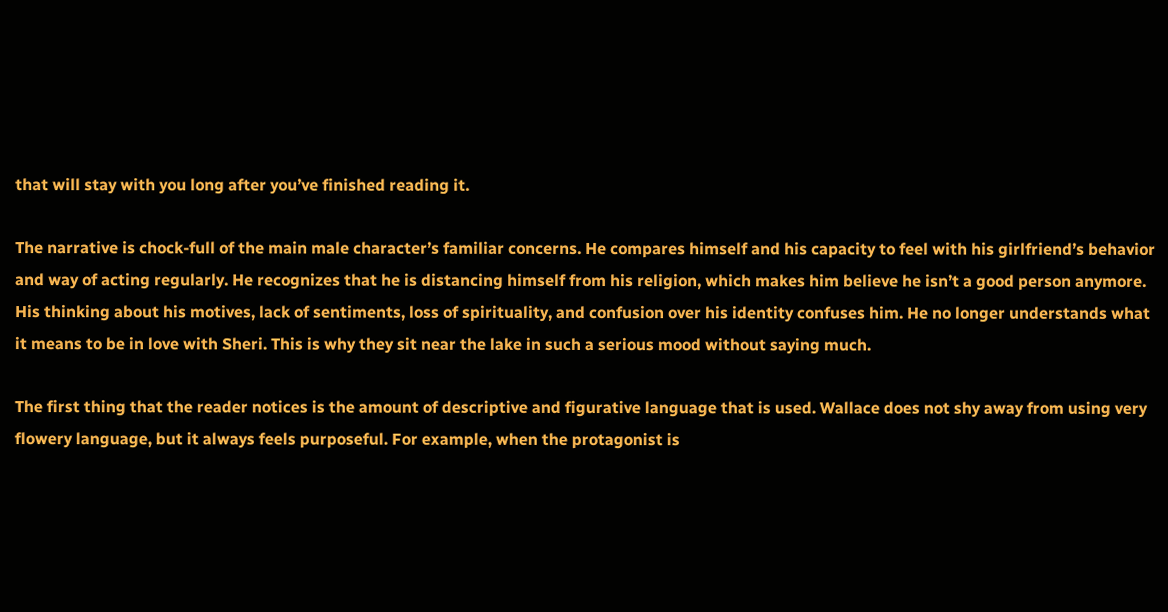that will stay with you long after you’ve finished reading it.

The narrative is chock-full of the main male character’s familiar concerns. He compares himself and his capacity to feel with his girlfriend’s behavior and way of acting regularly. He recognizes that he is distancing himself from his religion, which makes him believe he isn’t a good person anymore. His thinking about his motives, lack of sentiments, loss of spirituality, and confusion over his identity confuses him. He no longer understands what it means to be in love with Sheri. This is why they sit near the lake in such a serious mood without saying much.

The first thing that the reader notices is the amount of descriptive and figurative language that is used. Wallace does not shy away from using very flowery language, but it always feels purposeful. For example, when the protagonist is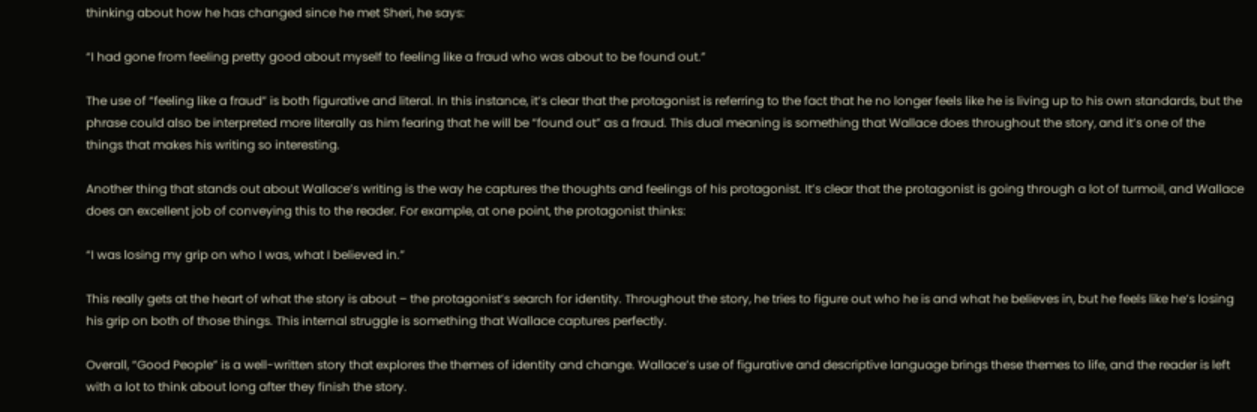thinking about how he has changed since he met Sheri, he says:

“I had gone from feeling pretty good about myself to feeling like a fraud who was about to be found out.”

The use of “feeling like a fraud” is both figurative and literal. In this instance, it’s clear that the protagonist is referring to the fact that he no longer feels like he is living up to his own standards, but the phrase could also be interpreted more literally as him fearing that he will be “found out” as a fraud. This dual meaning is something that Wallace does throughout the story, and it’s one of the things that makes his writing so interesting.

Another thing that stands out about Wallace’s writing is the way he captures the thoughts and feelings of his protagonist. It’s clear that the protagonist is going through a lot of turmoil, and Wallace does an excellent job of conveying this to the reader. For example, at one point, the protagonist thinks:

“I was losing my grip on who I was, what I believed in.”

This really gets at the heart of what the story is about – the protagonist’s search for identity. Throughout the story, he tries to figure out who he is and what he believes in, but he feels like he’s losing his grip on both of those things. This internal struggle is something that Wallace captures perfectly.

Overall, “Good People” is a well-written story that explores the themes of identity and change. Wallace’s use of figurative and descriptive language brings these themes to life, and the reader is left with a lot to think about long after they finish the story.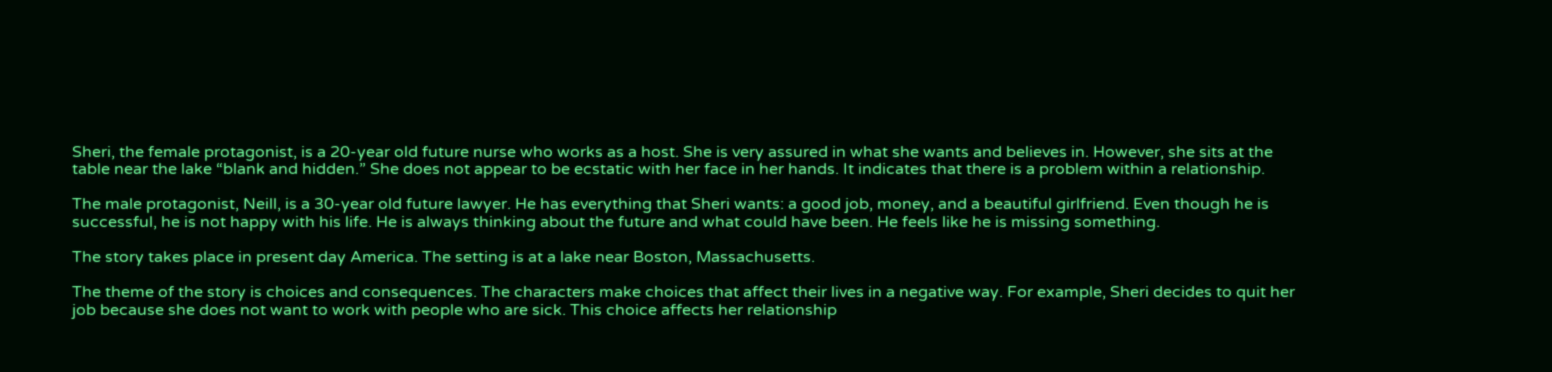Sheri, the female protagonist, is a 20-year old future nurse who works as a host. She is very assured in what she wants and believes in. However, she sits at the table near the lake “blank and hidden.” She does not appear to be ecstatic with her face in her hands. It indicates that there is a problem within a relationship.

The male protagonist, Neill, is a 30-year old future lawyer. He has everything that Sheri wants: a good job, money, and a beautiful girlfriend. Even though he is successful, he is not happy with his life. He is always thinking about the future and what could have been. He feels like he is missing something.

The story takes place in present day America. The setting is at a lake near Boston, Massachusetts.

The theme of the story is choices and consequences. The characters make choices that affect their lives in a negative way. For example, Sheri decides to quit her job because she does not want to work with people who are sick. This choice affects her relationship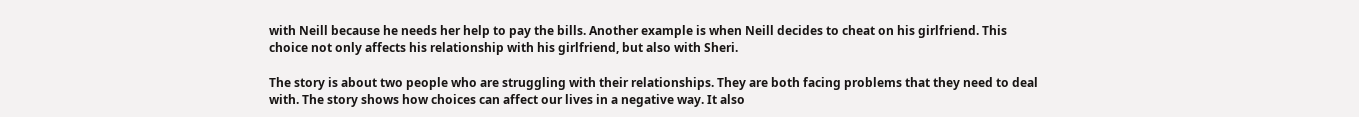with Neill because he needs her help to pay the bills. Another example is when Neill decides to cheat on his girlfriend. This choice not only affects his relationship with his girlfriend, but also with Sheri.

The story is about two people who are struggling with their relationships. They are both facing problems that they need to deal with. The story shows how choices can affect our lives in a negative way. It also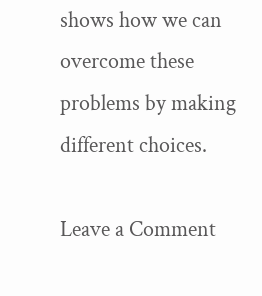shows how we can overcome these problems by making different choices.

Leave a Comment